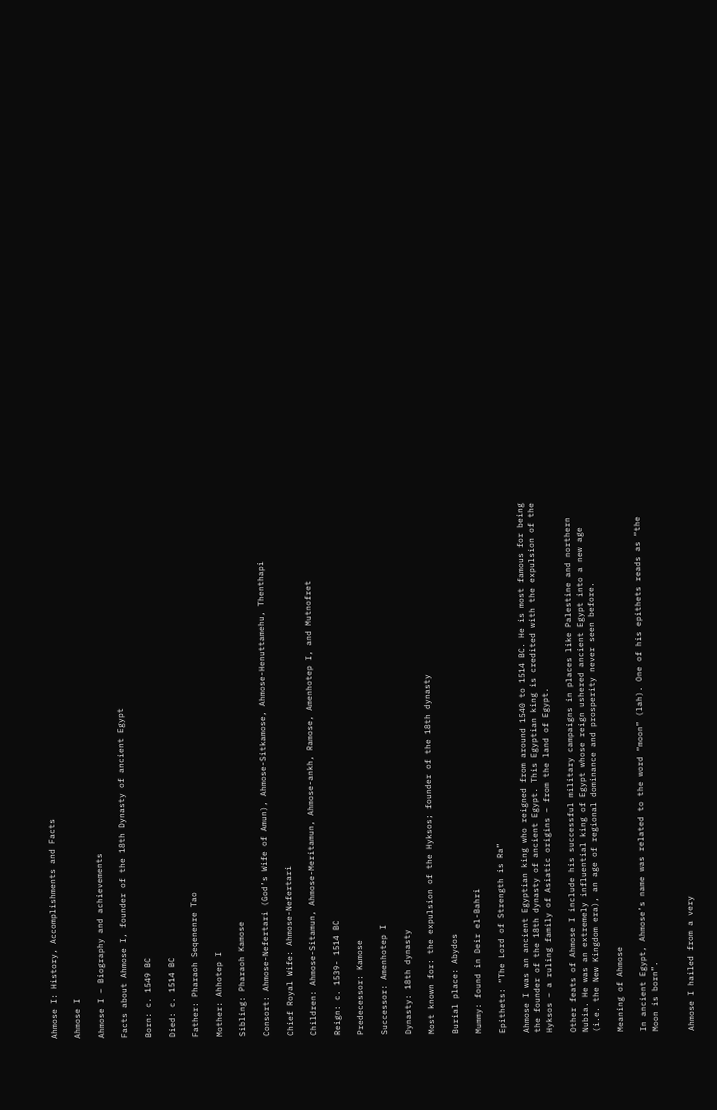Ahmose I: History, Accomplishments and Facts

Ahmose I

Ahmose I – Biography and achievements

Facts about Ahmose I, founder of the 18th Dynasty of ancient Egypt

Born: c. 1549 BC

Died: c. 1514 BC

Father: Pharaoh Seqenenre Tao

Mother: Ahhotep I

Sibling: Pharaoh Kamose

Consort: Ahmose-Nefertari (God’s Wife of Amun), Ahmose-Sitkamose, Ahmose-Henuttamehu, Thenthapi

Chief Royal Wife: Ahmose-Nefertari

Children: Ahmose-Sitamun, Ahmose-Meritamun, Ahmose-ankh, Ramose, Amenhotep I, and Mutnofret

Reign: c. 1539- 1514 BC

Predecessor: Kamose

Successor: Amenhotep I

Dynasty: 18th dynasty

Most known for: the expulsion of the Hyksos; founder of the 18th dynasty

Burial place: Abydos

Mummy: found in Deir el-Bahri

Epithets: “The Lord of Strength is Ra”

Ahmose I was an ancient Egyptian king who reigned from around 1540 to 1514 BC. He is most famous for being the founder of the 18th dynasty of ancient Egypt. This Egyptian king is credited with the expulsion of the Hyksos – a ruling family of Asiatic origins – from the land of Egypt.

Other feats of Ahmose I include his successful military campaigns in places like Palestine and northern Nubia. He was an extremely influential king of Egypt whose reign ushered ancient Egypt into a new age (i.e. the New Kingdom era), an age of regional dominance and prosperity never seen before.

Meaning of Ahmose

In ancient Egypt, Ahmose’s name was related to the word “moon” (lah). One of his epithets reads as “the Moon is born”.


Ahmose I hailed from a very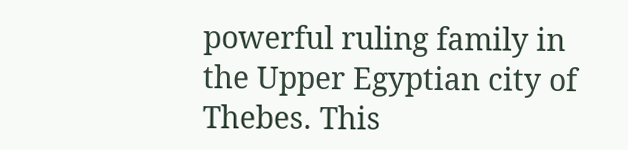powerful ruling family in the Upper Egyptian city of Thebes. This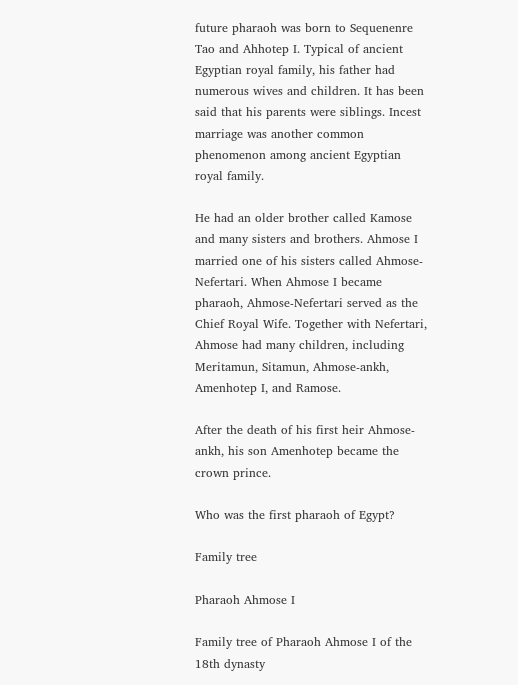future pharaoh was born to Sequenenre Tao and Ahhotep I. Typical of ancient Egyptian royal family, his father had numerous wives and children. It has been said that his parents were siblings. Incest marriage was another common phenomenon among ancient Egyptian royal family.

He had an older brother called Kamose and many sisters and brothers. Ahmose I married one of his sisters called Ahmose-Nefertari. When Ahmose I became pharaoh, Ahmose-Nefertari served as the Chief Royal Wife. Together with Nefertari, Ahmose had many children, including Meritamun, Sitamun, Ahmose-ankh, Amenhotep I, and Ramose.

After the death of his first heir Ahmose-ankh, his son Amenhotep became the crown prince.

Who was the first pharaoh of Egypt?

Family tree

Pharaoh Ahmose I

Family tree of Pharaoh Ahmose I of the 18th dynasty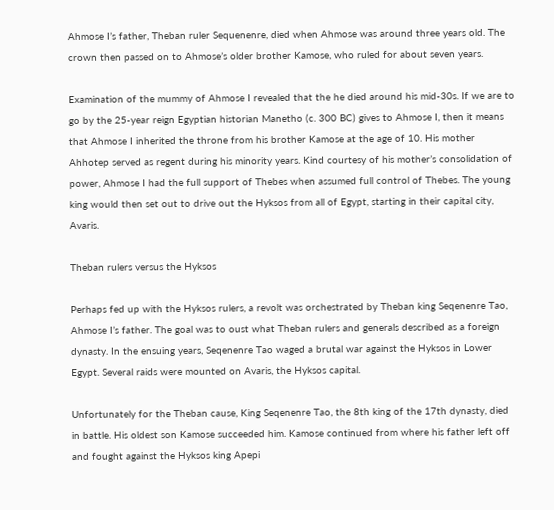Ahmose I’s father, Theban ruler Sequenenre, died when Ahmose was around three years old. The crown then passed on to Ahmose’s older brother Kamose, who ruled for about seven years.

Examination of the mummy of Ahmose I revealed that the he died around his mid-30s. If we are to go by the 25-year reign Egyptian historian Manetho (c. 300 BC) gives to Ahmose I, then it means that Ahmose I inherited the throne from his brother Kamose at the age of 10. His mother Ahhotep served as regent during his minority years. Kind courtesy of his mother’s consolidation of power, Ahmose I had the full support of Thebes when assumed full control of Thebes. The young king would then set out to drive out the Hyksos from all of Egypt, starting in their capital city, Avaris.

Theban rulers versus the Hyksos

Perhaps fed up with the Hyksos rulers, a revolt was orchestrated by Theban king Seqenenre Tao, Ahmose I’s father. The goal was to oust what Theban rulers and generals described as a foreign dynasty. In the ensuing years, Seqenenre Tao waged a brutal war against the Hyksos in Lower Egypt. Several raids were mounted on Avaris, the Hyksos capital.

Unfortunately for the Theban cause, King Seqenenre Tao, the 8th king of the 17th dynasty, died in battle. His oldest son Kamose succeeded him. Kamose continued from where his father left off and fought against the Hyksos king Apepi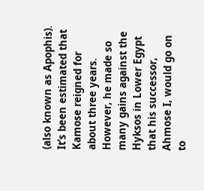(also known as Apophis). It’s been estimated that Kamose reigned for about three years. However, he made so many gains against the Hyksos in Lower Egypt that his successor, Ahmose I, would go on to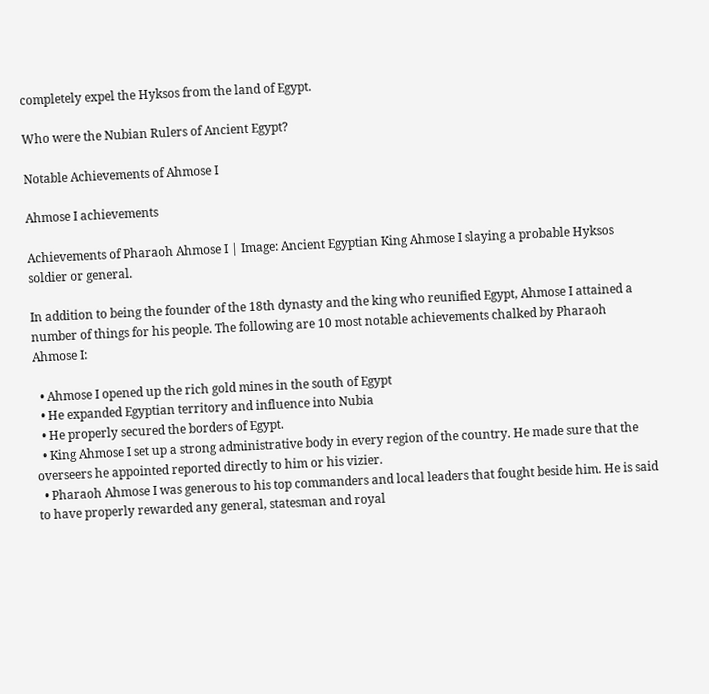completely expel the Hyksos from the land of Egypt.

Who were the Nubian Rulers of Ancient Egypt?

Notable Achievements of Ahmose I

Ahmose I achievements

Achievements of Pharaoh Ahmose I | Image: Ancient Egyptian King Ahmose I slaying a probable Hyksos soldier or general.

In addition to being the founder of the 18th dynasty and the king who reunified Egypt, Ahmose I attained a number of things for his people. The following are 10 most notable achievements chalked by Pharaoh Ahmose I:

  • Ahmose I opened up the rich gold mines in the south of Egypt
  • He expanded Egyptian territory and influence into Nubia
  • He properly secured the borders of Egypt.
  • King Ahmose I set up a strong administrative body in every region of the country. He made sure that the overseers he appointed reported directly to him or his vizier.
  • Pharaoh Ahmose I was generous to his top commanders and local leaders that fought beside him. He is said to have properly rewarded any general, statesman and royal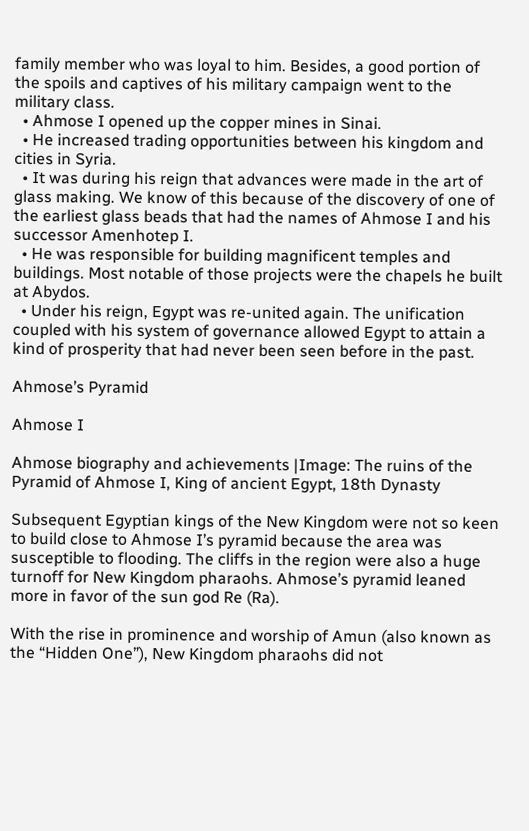family member who was loyal to him. Besides, a good portion of the spoils and captives of his military campaign went to the military class.
  • Ahmose I opened up the copper mines in Sinai.
  • He increased trading opportunities between his kingdom and cities in Syria.
  • It was during his reign that advances were made in the art of glass making. We know of this because of the discovery of one of the earliest glass beads that had the names of Ahmose I and his successor Amenhotep I.
  • He was responsible for building magnificent temples and buildings. Most notable of those projects were the chapels he built at Abydos.
  • Under his reign, Egypt was re-united again. The unification coupled with his system of governance allowed Egypt to attain a kind of prosperity that had never been seen before in the past.

Ahmose’s Pyramid

Ahmose I

Ahmose biography and achievements |Image: The ruins of the Pyramid of Ahmose I, King of ancient Egypt, 18th Dynasty

Subsequent Egyptian kings of the New Kingdom were not so keen to build close to Ahmose I’s pyramid because the area was susceptible to flooding. The cliffs in the region were also a huge turnoff for New Kingdom pharaohs. Ahmose’s pyramid leaned more in favor of the sun god Re (Ra).

With the rise in prominence and worship of Amun (also known as the “Hidden One”), New Kingdom pharaohs did not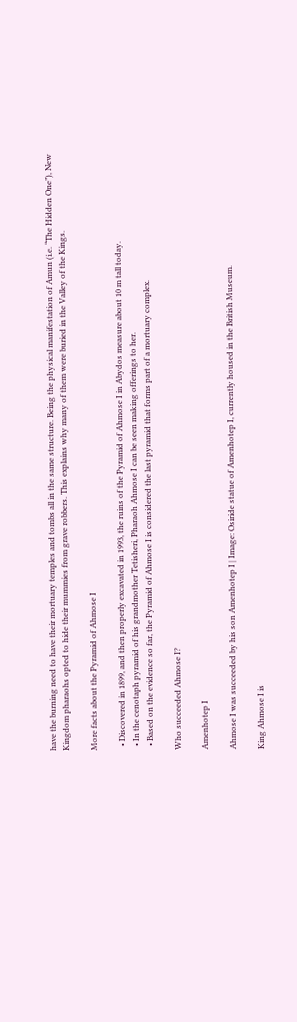have the burning need to have their mortuary temples and tombs all in the same structure. Being the physical manifestation of Amun (i.e. “The Hidden One”), New Kingdom pharaohs opted to hide their mummies from grave robbers. This explains why many of them were buried in the Valley of the Kings.

More facts about the Pyramid of Ahmose I

  • Discovered in 1899, and then properly excavated in 1993, the ruins of the Pyramid of Ahmose I in Abydos measure about 10 m tall today.
  • In the cenotaph pyramid of his grandmother Tetisheri, Pharaoh Ahmose I can be seen making offerings to her.
  • Based on the evidence so far, the Pyramid of Ahmose I is considered the last pyramid that forms part of a mortuary complex.

Who succeeded Ahmose I?

Amenhotep I

Ahmose I was succeeded by his son Amenhotep I | Image: Osiride statue of Amenhotep I, currently housed in the British Museum.

King Ahmose I is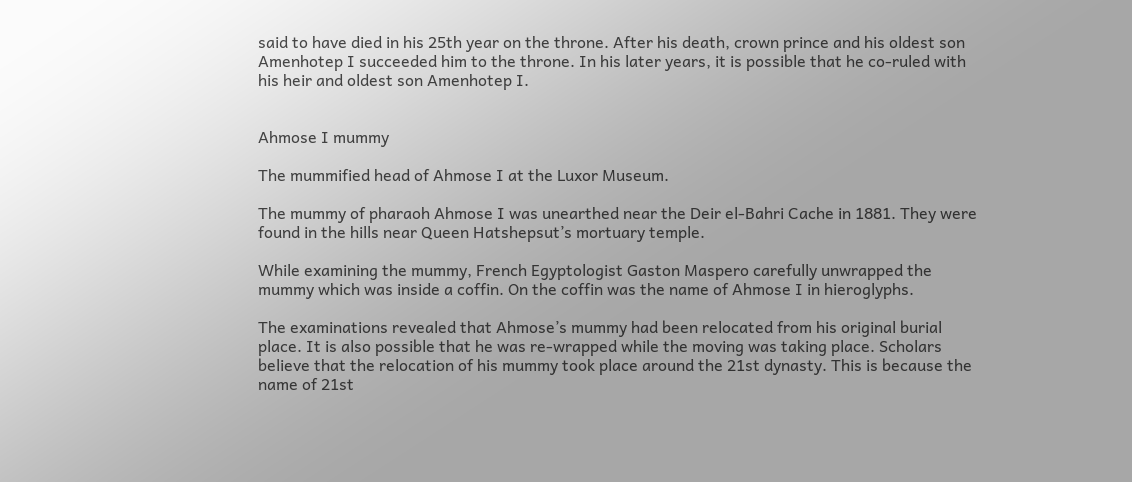said to have died in his 25th year on the throne. After his death, crown prince and his oldest son Amenhotep I succeeded him to the throne. In his later years, it is possible that he co-ruled with his heir and oldest son Amenhotep I.


Ahmose I mummy

The mummified head of Ahmose I at the Luxor Museum.

The mummy of pharaoh Ahmose I was unearthed near the Deir el-Bahri Cache in 1881. They were found in the hills near Queen Hatshepsut’s mortuary temple.

While examining the mummy, French Egyptologist Gaston Maspero carefully unwrapped the mummy which was inside a coffin. On the coffin was the name of Ahmose I in hieroglyphs.

The examinations revealed that Ahmose’s mummy had been relocated from his original burial place. It is also possible that he was re-wrapped while the moving was taking place. Scholars believe that the relocation of his mummy took place around the 21st dynasty. This is because the name of 21st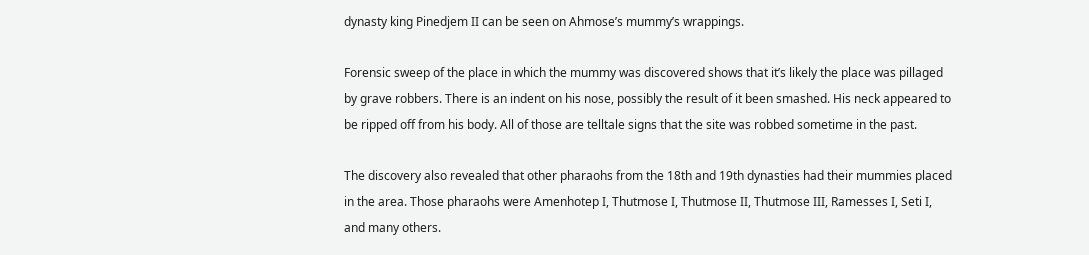dynasty king Pinedjem II can be seen on Ahmose’s mummy’s wrappings.

Forensic sweep of the place in which the mummy was discovered shows that it’s likely the place was pillaged by grave robbers. There is an indent on his nose, possibly the result of it been smashed. His neck appeared to be ripped off from his body. All of those are telltale signs that the site was robbed sometime in the past.

The discovery also revealed that other pharaohs from the 18th and 19th dynasties had their mummies placed in the area. Those pharaohs were Amenhotep I, Thutmose I, Thutmose II, Thutmose III, Ramesses I, Seti I, and many others.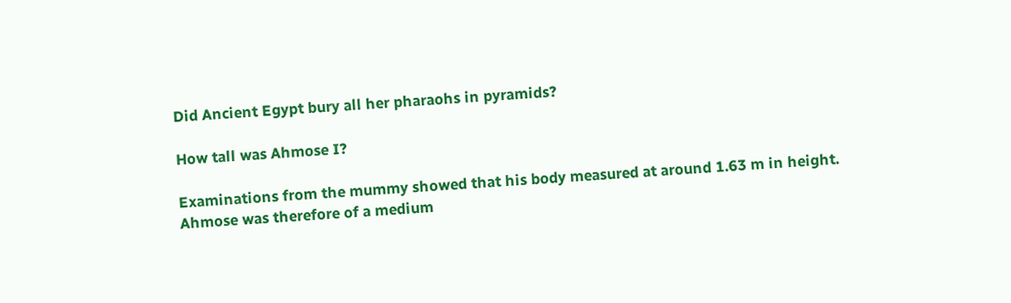Did Ancient Egypt bury all her pharaohs in pyramids?

How tall was Ahmose I?

Examinations from the mummy showed that his body measured at around 1.63 m in height. Ahmose was therefore of a medium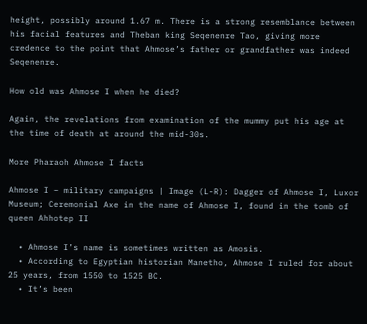height, possibly around 1.67 m. There is a strong resemblance between his facial features and Theban king Seqenenre Tao, giving more credence to the point that Ahmose’s father or grandfather was indeed Seqenenre.

How old was Ahmose I when he died?

Again, the revelations from examination of the mummy put his age at the time of death at around the mid-30s.

More Pharaoh Ahmose I facts

Ahmose I – military campaigns | Image (L-R): Dagger of Ahmose I, Luxor Museum; Ceremonial Axe in the name of Ahmose I, found in the tomb of queen Ahhotep II

  • Ahmose I’s name is sometimes written as Amosis.
  • According to Egyptian historian Manetho, Ahmose I ruled for about 25 years, from 1550 to 1525 BC.
  • It’s been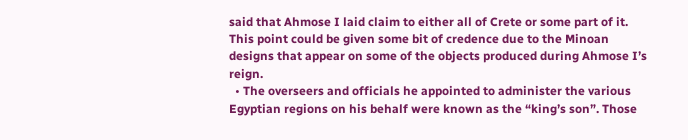said that Ahmose I laid claim to either all of Crete or some part of it. This point could be given some bit of credence due to the Minoan designs that appear on some of the objects produced during Ahmose I’s reign.
  • The overseers and officials he appointed to administer the various Egyptian regions on his behalf were known as the “king’s son”. Those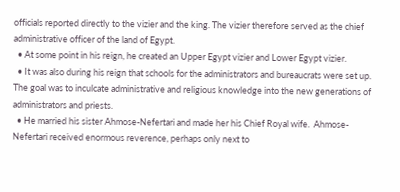officials reported directly to the vizier and the king. The vizier therefore served as the chief administrative officer of the land of Egypt.
  • At some point in his reign, he created an Upper Egypt vizier and Lower Egypt vizier.
  • It was also during his reign that schools for the administrators and bureaucrats were set up. The goal was to inculcate administrative and religious knowledge into the new generations of administrators and priests.
  • He married his sister Ahmose-Nefertari and made her his Chief Royal wife.  Ahmose-Nefertari received enormous reverence, perhaps only next to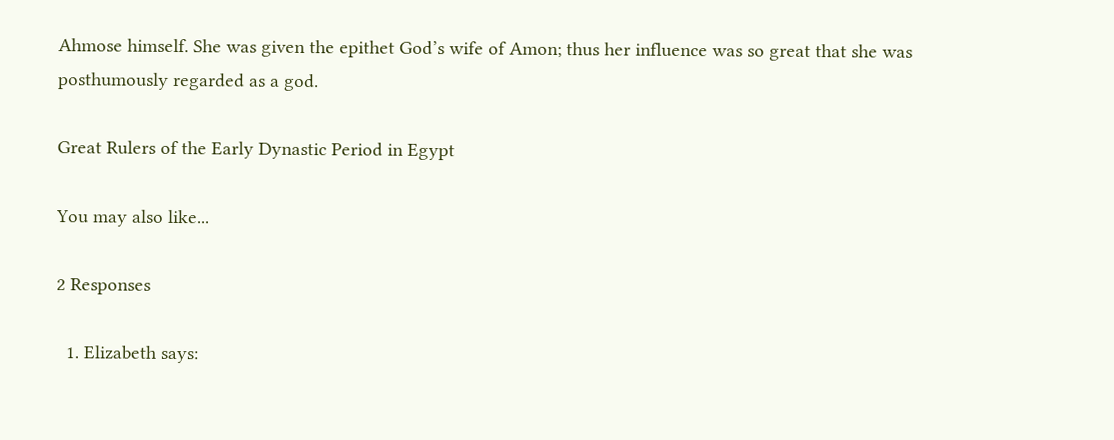Ahmose himself. She was given the epithet God’s wife of Amon; thus her influence was so great that she was posthumously regarded as a god.

Great Rulers of the Early Dynastic Period in Egypt

You may also like...

2 Responses

  1. Elizabeth says: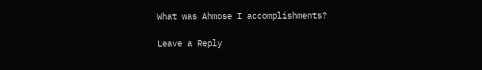What was Ahmose I accomplishments?

Leave a Reply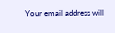Your email address will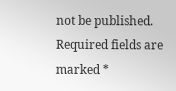not be published. Required fields are marked *